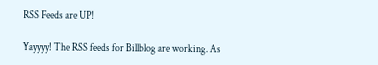RSS Feeds are UP!

Yayyyy! The RSS feeds for Billblog are working. As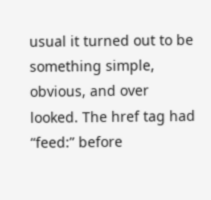usual it turned out to be something simple, obvious, and over looked. The href tag had “feed:” before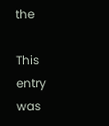the

This entry was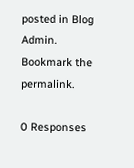posted in Blog Admin. Bookmark the permalink.

0 Responses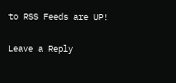to RSS Feeds are UP!

Leave a Reply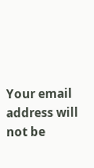Your email address will not be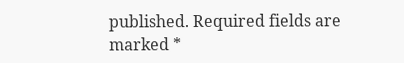published. Required fields are marked *